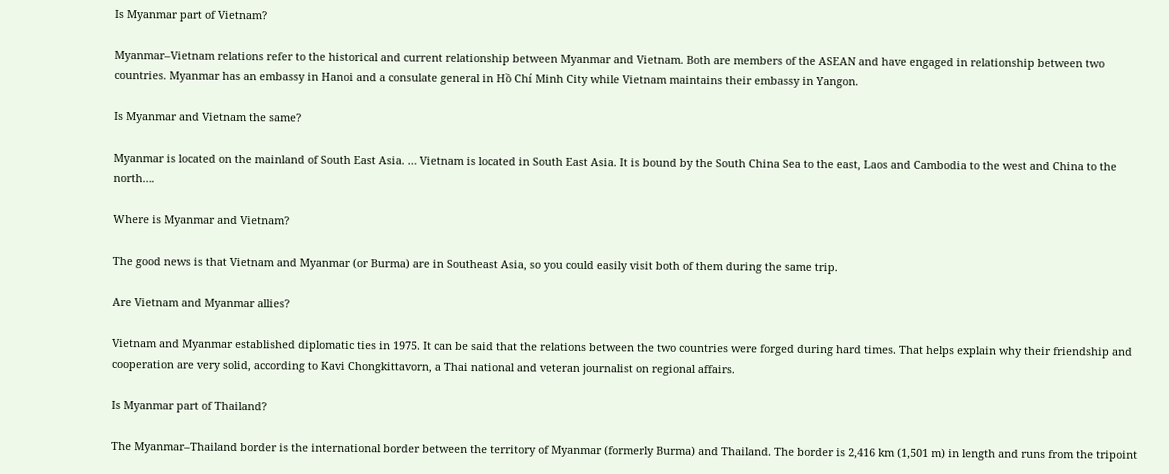Is Myanmar part of Vietnam?

Myanmar–Vietnam relations refer to the historical and current relationship between Myanmar and Vietnam. Both are members of the ASEAN and have engaged in relationship between two countries. Myanmar has an embassy in Hanoi and a consulate general in Hồ Chí Minh City while Vietnam maintains their embassy in Yangon.

Is Myanmar and Vietnam the same?

Myanmar is located on the mainland of South East Asia. … Vietnam is located in South East Asia. It is bound by the South China Sea to the east, Laos and Cambodia to the west and China to the north….

Where is Myanmar and Vietnam?

The good news is that Vietnam and Myanmar (or Burma) are in Southeast Asia, so you could easily visit both of them during the same trip.

Are Vietnam and Myanmar allies?

Vietnam and Myanmar established diplomatic ties in 1975. It can be said that the relations between the two countries were forged during hard times. That helps explain why their friendship and cooperation are very solid, according to Kavi Chongkittavorn, a Thai national and veteran journalist on regional affairs.

Is Myanmar part of Thailand?

The Myanmar–Thailand border is the international border between the territory of Myanmar (formerly Burma) and Thailand. The border is 2,416 km (1,501 m) in length and runs from the tripoint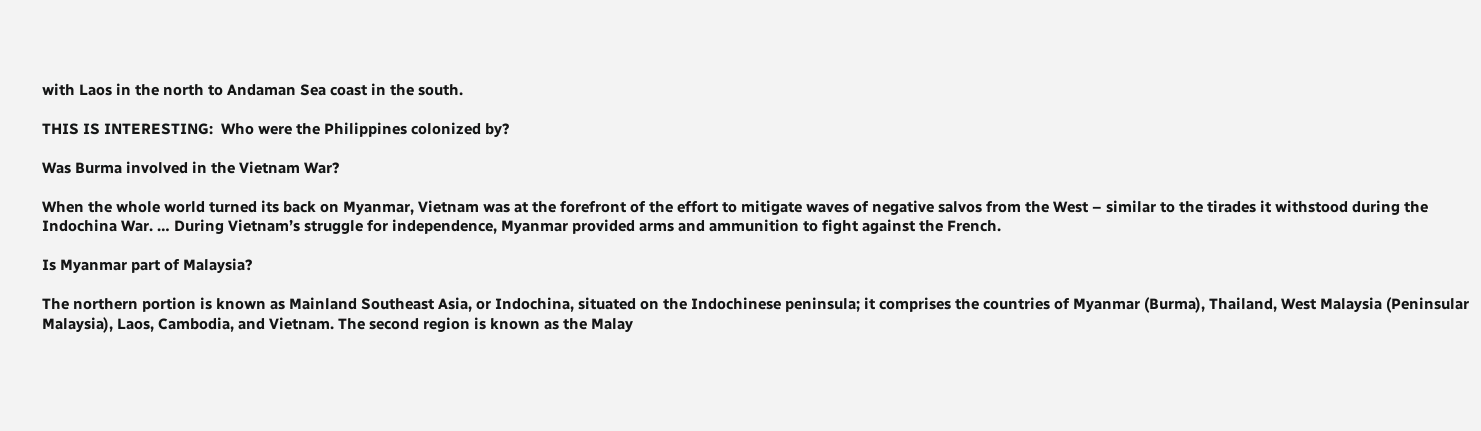with Laos in the north to Andaman Sea coast in the south.

THIS IS INTERESTING:  Who were the Philippines colonized by?

Was Burma involved in the Vietnam War?

When the whole world turned its back on Myanmar, Vietnam was at the forefront of the effort to mitigate waves of negative salvos from the West – similar to the tirades it withstood during the Indochina War. … During Vietnam’s struggle for independence, Myanmar provided arms and ammunition to fight against the French.

Is Myanmar part of Malaysia?

The northern portion is known as Mainland Southeast Asia, or Indochina, situated on the Indochinese peninsula; it comprises the countries of Myanmar (Burma), Thailand, West Malaysia (Peninsular Malaysia), Laos, Cambodia, and Vietnam. The second region is known as the Malay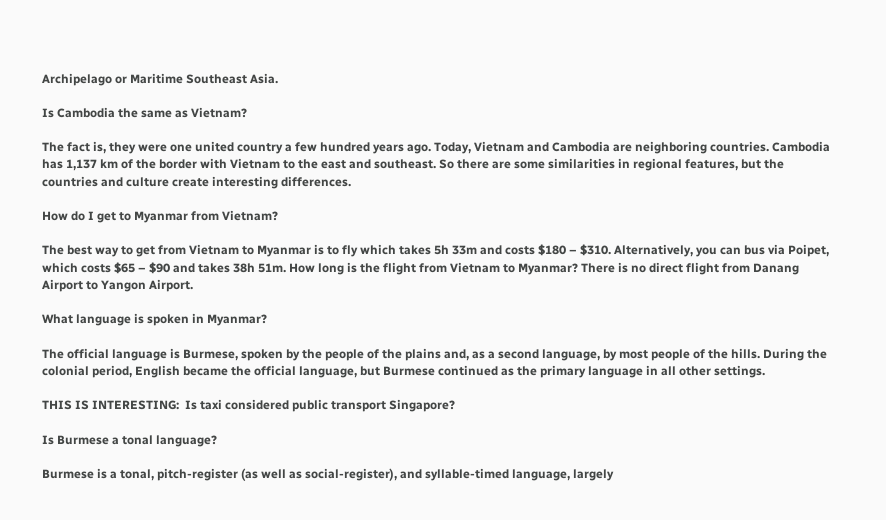Archipelago or Maritime Southeast Asia.

Is Cambodia the same as Vietnam?

The fact is, they were one united country a few hundred years ago. Today, Vietnam and Cambodia are neighboring countries. Cambodia has 1,137 km of the border with Vietnam to the east and southeast. So there are some similarities in regional features, but the countries and culture create interesting differences.

How do I get to Myanmar from Vietnam?

The best way to get from Vietnam to Myanmar is to fly which takes 5h 33m and costs $180 – $310. Alternatively, you can bus via Poipet, which costs $65 – $90 and takes 38h 51m. How long is the flight from Vietnam to Myanmar? There is no direct flight from Danang Airport to Yangon Airport.

What language is spoken in Myanmar?

The official language is Burmese, spoken by the people of the plains and, as a second language, by most people of the hills. During the colonial period, English became the official language, but Burmese continued as the primary language in all other settings.

THIS IS INTERESTING:  Is taxi considered public transport Singapore?

Is Burmese a tonal language?

Burmese is a tonal, pitch-register (as well as social-register), and syllable-timed language, largely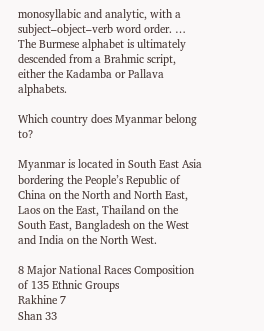monosyllabic and analytic, with a subject–object–verb word order. … The Burmese alphabet is ultimately descended from a Brahmic script, either the Kadamba or Pallava alphabets.

Which country does Myanmar belong to?

Myanmar is located in South East Asia bordering the People’s Republic of China on the North and North East, Laos on the East, Thailand on the South East, Bangladesh on the West and India on the North West.

8 Major National Races Composition of 135 Ethnic Groups
Rakhine 7
Shan 33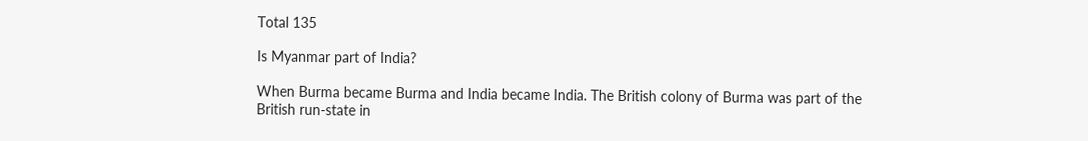Total 135

Is Myanmar part of India?

When Burma became Burma and India became India. The British colony of Burma was part of the British run-state in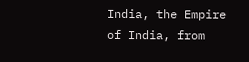India, the Empire of India, from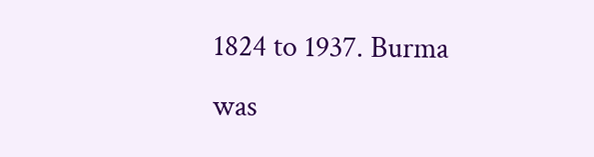1824 to 1937. Burma was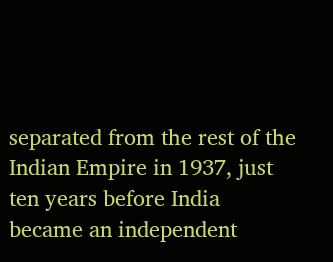separated from the rest of the Indian Empire in 1937, just ten years before India became an independent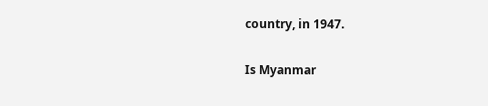country, in 1947.

Is Myanmar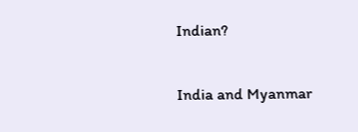Indian?

India and Myanmar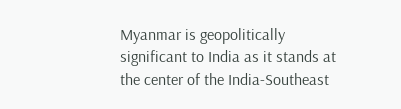Myanmar is geopolitically significant to India as it stands at the center of the India-Southeast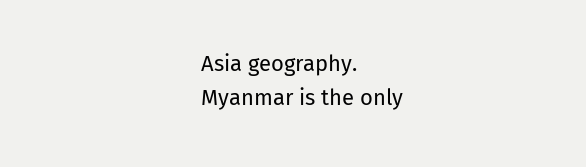Asia geography. Myanmar is the only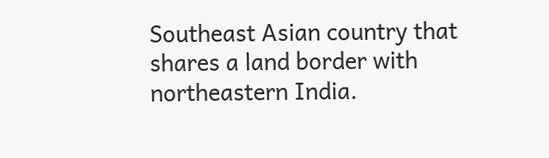Southeast Asian country that shares a land border with northeastern India.